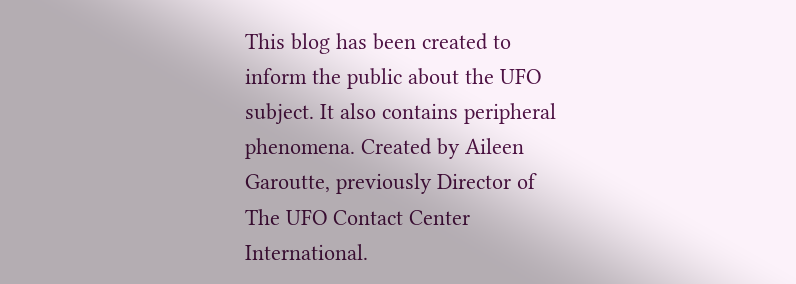This blog has been created to inform the public about the UFO subject. It also contains peripheral phenomena. Created by Aileen Garoutte, previously Director of The UFO Contact Center International.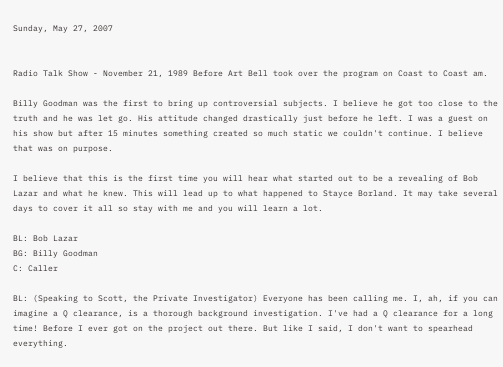Sunday, May 27, 2007


Radio Talk Show - November 21, 1989 Before Art Bell took over the program on Coast to Coast am.

Billy Goodman was the first to bring up controversial subjects. I believe he got too close to the truth and he was let go. His attitude changed drastically just before he left. I was a guest on his show but after 15 minutes something created so much static we couldn't continue. I believe that was on purpose.

I believe that this is the first time you will hear what started out to be a revealing of Bob Lazar and what he knew. This will lead up to what happened to Stayce Borland. It may take several days to cover it all so stay with me and you will learn a lot.

BL: Bob Lazar
BG: Billy Goodman
C: Caller

BL: (Speaking to Scott, the Private Investigator) Everyone has been calling me. I, ah, if you can imagine a Q clearance, is a thorough background investigation. I've had a Q clearance for a long time! Before I ever got on the project out there. But like I said, I don't want to spearhead everything.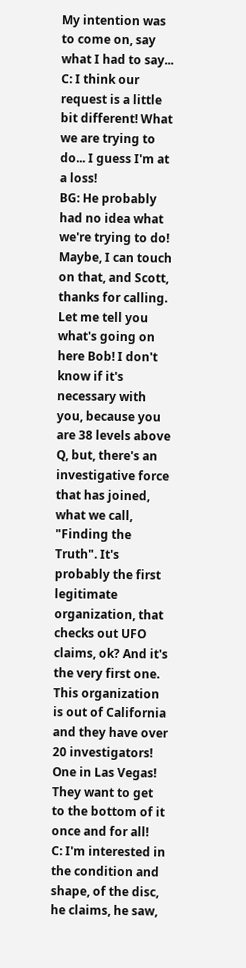My intention was to come on, say what I had to say...
C: I think our request is a little bit different! What we are trying to do... I guess I'm at a loss!
BG: He probably had no idea what we're trying to do! Maybe, I can touch on that, and Scott, thanks for calling. Let me tell you what's going on here Bob! I don't know if it's necessary with you, because you are 38 levels above Q, but, there's an investigative force that has joined, what we call, "Finding the Truth". It's probably the first legitimate organization, that checks out UFO claims, ok? And it's the very first one. This organization is out of California and they have over 20 investigators! One in Las Vegas! They want to get to the bottom of it once and for all!
C: I'm interested in the condition and shape, of the disc, he claims, he saw,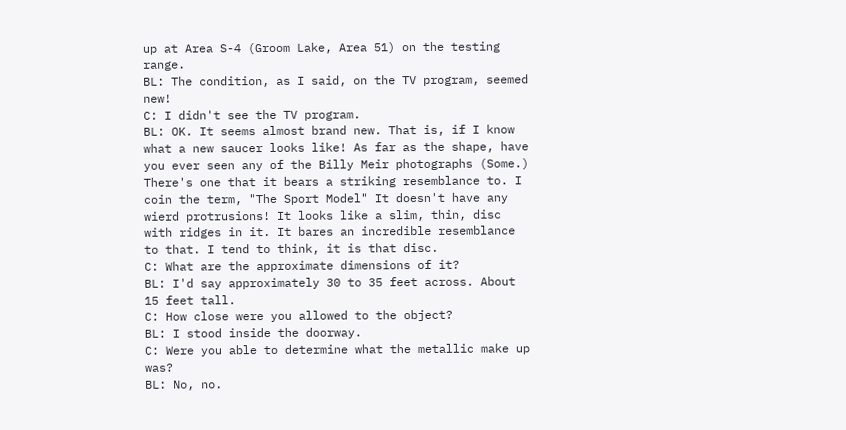up at Area S-4 (Groom Lake, Area 51) on the testing range.
BL: The condition, as I said, on the TV program, seemed new!
C: I didn't see the TV program.
BL: OK. It seems almost brand new. That is, if I know what a new saucer looks like! As far as the shape, have you ever seen any of the Billy Meir photographs (Some.) There's one that it bears a striking resemblance to. I coin the term, "The Sport Model" It doesn't have any wierd protrusions! It looks like a slim, thin, disc with ridges in it. It bares an incredible resemblance to that. I tend to think, it is that disc.
C: What are the approximate dimensions of it?
BL: I'd say approximately 30 to 35 feet across. About 15 feet tall.
C: How close were you allowed to the object?
BL: I stood inside the doorway.
C: Were you able to determine what the metallic make up was?
BL: No, no.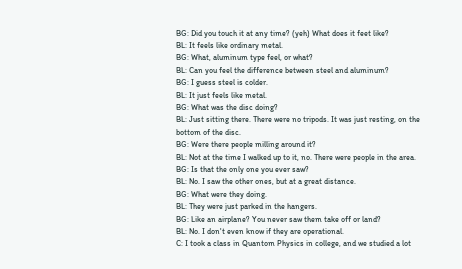BG: Did you touch it at any time? (yeh) What does it feet like?
BL: It feels like ordinary metal.
BG: What, aluminum type feel, or what?
BL: Can you feel the difference between steel and aluminum?
BG: I guess steel is colder.
BL: It just feels like metal.
BG: What was the disc doing?
BL: Just sitting there. There were no tripods. It was just resting, on the bottom of the disc.
BG: Were there people milling around it?
BL: Not at the time I walked up to it, no. There were people in the area.
BG: Is that the only one you ever saw?
BL: No. I saw the other ones, but at a great distance.
BG: What were they doing.
BL: They were just parked in the hangers.
BG: Like an airplane? You never saw them take off or land?
BL: No. I don't even know if they are operational.
C: I took a class in Quantom Physics in college, and we studied a lot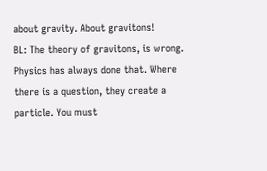about gravity. About gravitons!
BL: The theory of gravitons, is wrong. Physics has always done that. Where there is a question, they create a particle. You must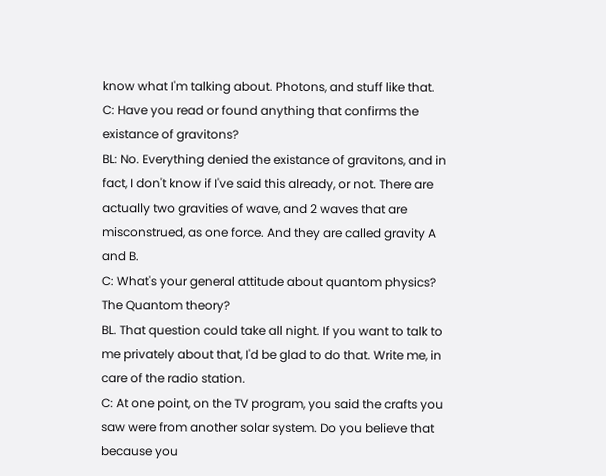know what I'm talking about. Photons, and stuff like that.
C: Have you read or found anything that confirms the existance of gravitons?
BL: No. Everything denied the existance of gravitons, and in fact, I don't know if I've said this already, or not. There are actually two gravities of wave, and 2 waves that are misconstrued, as one force. And they are called gravity A and B.
C: What's your general attitude about quantom physics? The Quantom theory?
BL. That question could take all night. If you want to talk to me privately about that, I'd be glad to do that. Write me, in care of the radio station.
C: At one point, on the TV program, you said the crafts you saw were from another solar system. Do you believe that because you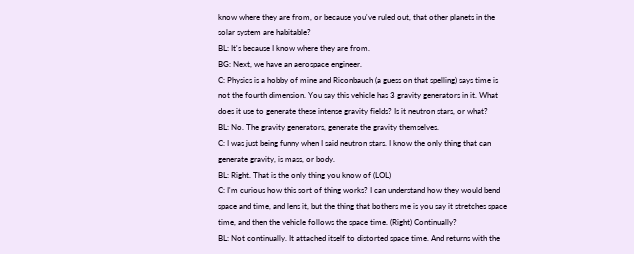know where they are from, or because you've ruled out, that other planets in the solar system are habitable?
BL: It's because I know where they are from.
BG: Next, we have an aerospace engineer.
C: Physics is a hobby of mine and Riconbauch (a guess on that spelling) says time is not the fourth dimension. You say this vehicle has 3 gravity generators in it. What does it use to generate these intense gravity fields? Is it neutron stars, or what?
BL: No. The gravity generators, generate the gravity themselves.
C: I was just being funny when I said neutron stars. I know the only thing that can generate gravity, is mass, or body.
BL: Right. That is the only thing you know of (LOL)
C: I'm curious how this sort of thing works? I can understand how they would bend space and time, and lens it, but the thing that bothers me is you say it stretches space time, and then the vehicle follows the space time. (Right) Continually?
BL: Not continually. It attached itself to distorted space time. And returns with the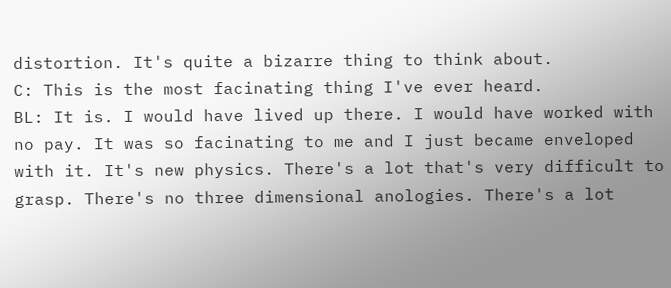distortion. It's quite a bizarre thing to think about.
C: This is the most facinating thing I've ever heard.
BL: It is. I would have lived up there. I would have worked with no pay. It was so facinating to me and I just became enveloped with it. It's new physics. There's a lot that's very difficult to grasp. There's no three dimensional anologies. There's a lot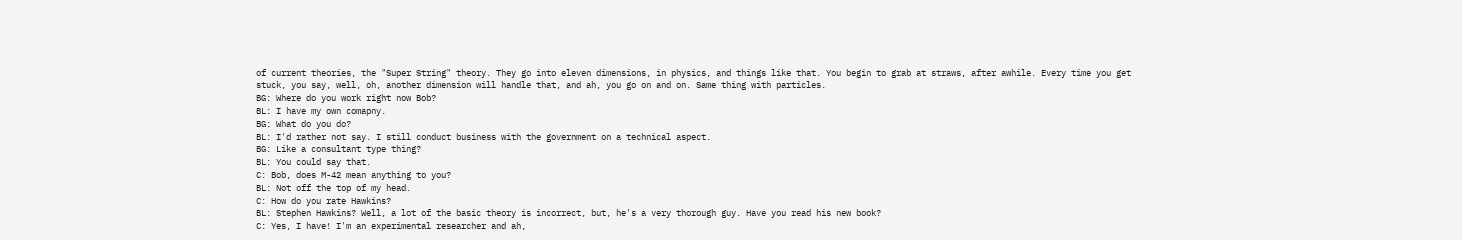of current theories, the "Super String" theory. They go into eleven dimensions, in physics, and things like that. You begin to grab at straws, after awhile. Every time you get stuck, you say, well, oh, another dimension will handle that, and ah, you go on and on. Same thing with particles.
BG: Where do you work right now Bob?
BL: I have my own comapny.
BG: What do you do?
BL: I'd rather not say. I still conduct business with the government on a technical aspect.
BG: Like a consultant type thing?
BL: You could say that.
C: Bob, does M-42 mean anything to you?
BL: Not off the top of my head.
C: How do you rate Hawkins?
BL: Stephen Hawkins? Well, a lot of the basic theory is incorrect, but, he's a very thorough guy. Have you read his new book?
C: Yes, I have! I'm an experimental researcher and ah,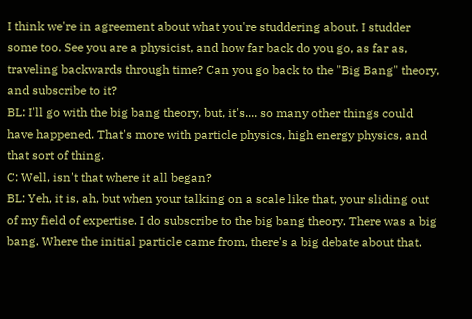I think we're in agreement about what you're studdering about. I studder some too. See you are a physicist, and how far back do you go, as far as, traveling backwards through time? Can you go back to the "Big Bang" theory, and subscribe to it?
BL: I'll go with the big bang theory, but, it's.... so many other things could have happened. That's more with particle physics, high energy physics, and that sort of thing.
C: Well, isn't that where it all began?
BL: Yeh, it is, ah, but when your talking on a scale like that, your sliding out of my field of expertise. I do subscribe to the big bang theory. There was a big bang. Where the initial particle came from, there's a big debate about that.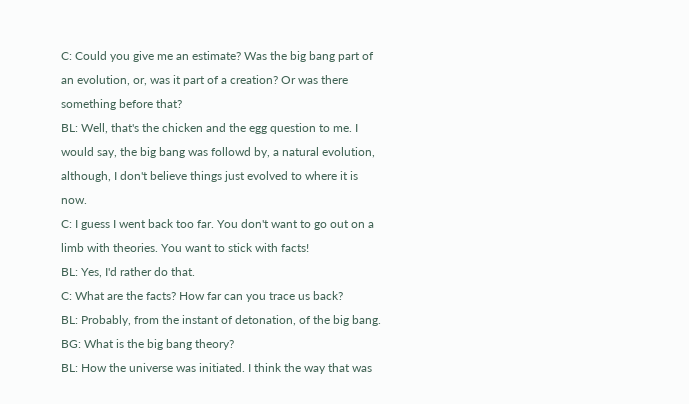C: Could you give me an estimate? Was the big bang part of an evolution, or, was it part of a creation? Or was there something before that?
BL: Well, that's the chicken and the egg question to me. I would say, the big bang was followd by, a natural evolution, although, I don't believe things just evolved to where it is now.
C: I guess I went back too far. You don't want to go out on a limb with theories. You want to stick with facts!
BL: Yes, I'd rather do that.
C: What are the facts? How far can you trace us back?
BL: Probably, from the instant of detonation, of the big bang.
BG: What is the big bang theory?
BL: How the universe was initiated. I think the way that was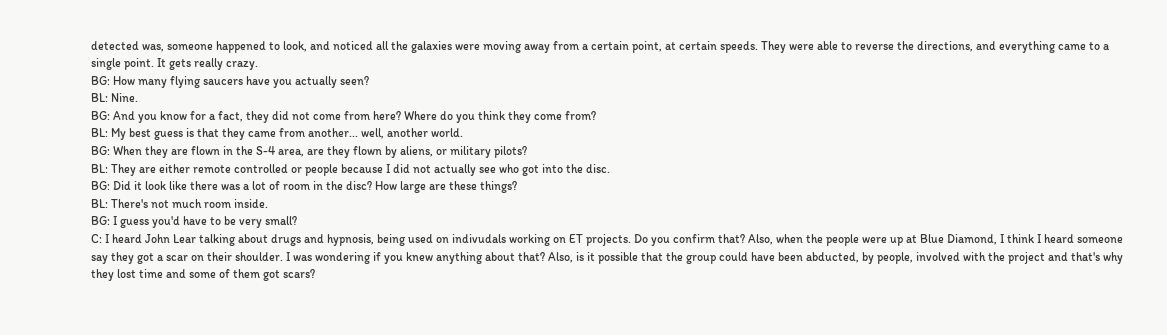detected was, someone happened to look, and noticed all the galaxies were moving away from a certain point, at certain speeds. They were able to reverse the directions, and everything came to a single point. It gets really crazy.
BG: How many flying saucers have you actually seen?
BL: Nine.
BG: And you know for a fact, they did not come from here? Where do you think they come from?
BL: My best guess is that they came from another... well, another world.
BG: When they are flown in the S-4 area, are they flown by aliens, or military pilots?
BL: They are either remote controlled or people because I did not actually see who got into the disc.
BG: Did it look like there was a lot of room in the disc? How large are these things?
BL: There's not much room inside.
BG: I guess you'd have to be very small?
C: I heard John Lear talking about drugs and hypnosis, being used on indivudals working on ET projects. Do you confirm that? Also, when the people were up at Blue Diamond, I think I heard someone say they got a scar on their shoulder. I was wondering if you knew anything about that? Also, is it possible that the group could have been abducted, by people, involved with the project and that's why they lost time and some of them got scars?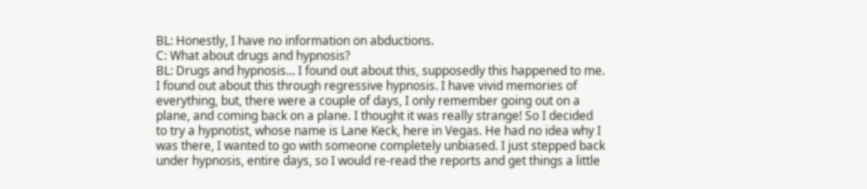BL: Honestly, I have no information on abductions.
C: What about drugs and hypnosis?
BL: Drugs and hypnosis... I found out about this, supposedly this happened to me. I found out about this through regressive hypnosis. I have vivid memories of everything, but, there were a couple of days, I only remember going out on a plane, and coming back on a plane. I thought it was really strange! So I decided to try a hypnotist, whose name is Lane Keck, here in Vegas. He had no idea why I was there, I wanted to go with someone completely unbiased. I just stepped back under hypnosis, entire days, so I would re-read the reports and get things a little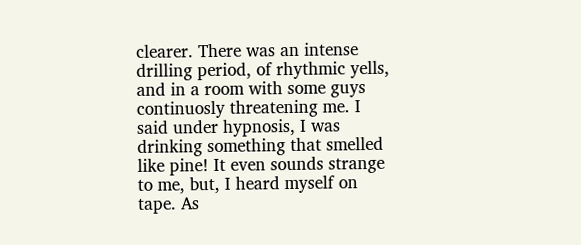clearer. There was an intense drilling period, of rhythmic yells, and in a room with some guys continuosly threatening me. I said under hypnosis, I was drinking something that smelled like pine! It even sounds strange to me, but, I heard myself on tape. As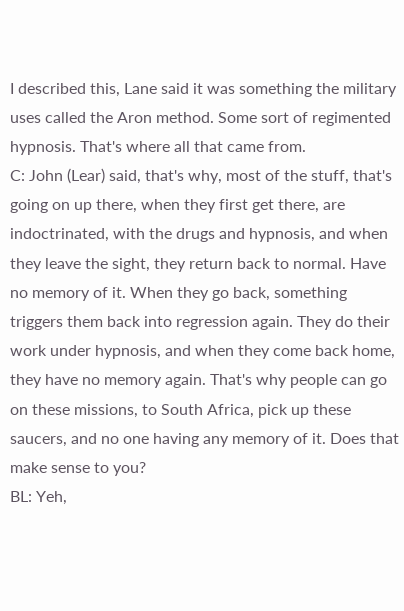I described this, Lane said it was something the military uses called the Aron method. Some sort of regimented hypnosis. That's where all that came from.
C: John (Lear) said, that's why, most of the stuff, that's going on up there, when they first get there, are indoctrinated, with the drugs and hypnosis, and when they leave the sight, they return back to normal. Have no memory of it. When they go back, something triggers them back into regression again. They do their work under hypnosis, and when they come back home, they have no memory again. That's why people can go on these missions, to South Africa, pick up these saucers, and no one having any memory of it. Does that make sense to you?
BL: Yeh,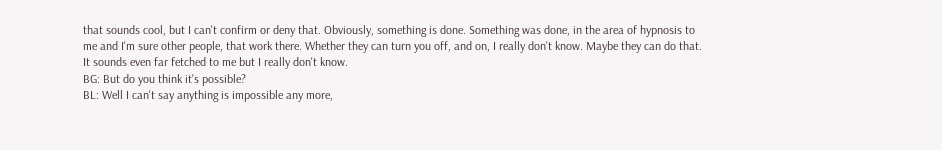that sounds cool, but I can't confirm or deny that. Obviously, something is done. Something was done, in the area of hypnosis to me and I'm sure other people, that work there. Whether they can turn you off, and on, I really don't know. Maybe they can do that. It sounds even far fetched to me but I really don't know.
BG: But do you think it's possible?
BL: Well I can't say anything is impossible any more,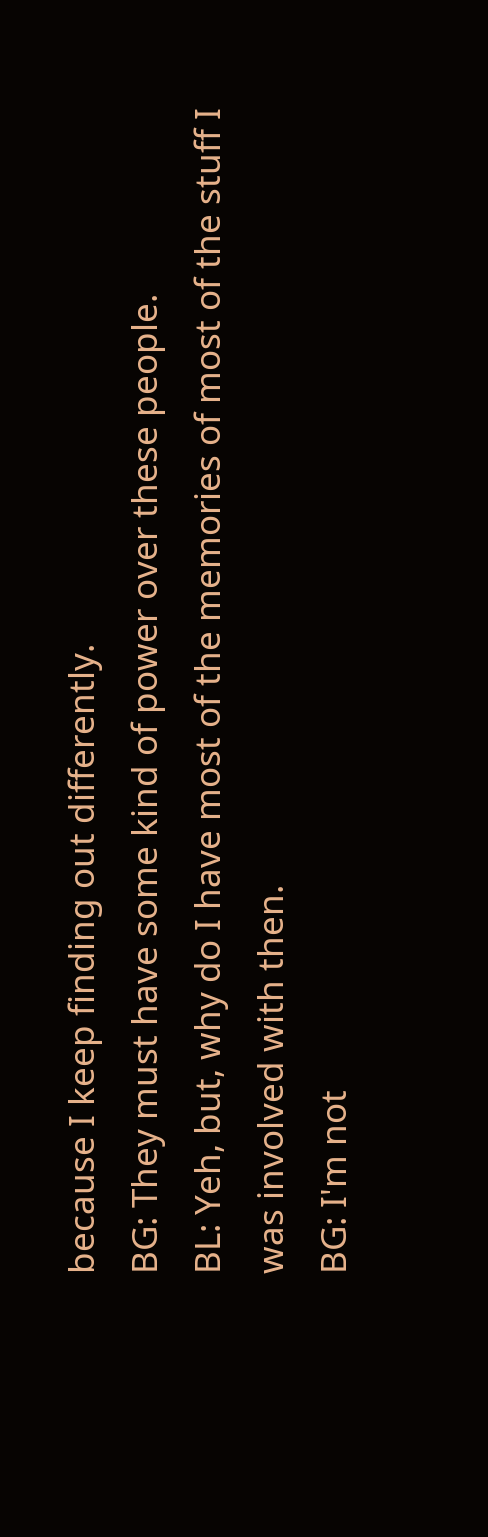because I keep finding out differently.
BG: They must have some kind of power over these people.
BL: Yeh, but, why do I have most of the memories of most of the stuff I was involved with then.
BG: I'm not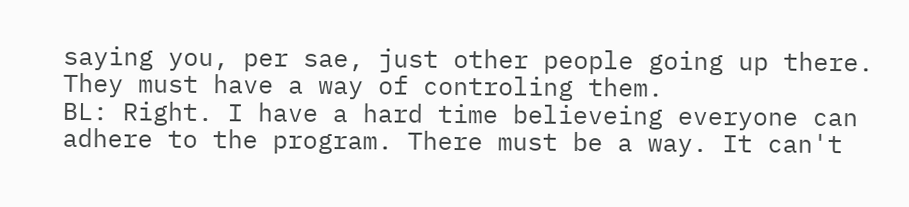saying you, per sae, just other people going up there. They must have a way of controling them.
BL: Right. I have a hard time believeing everyone can adhere to the program. There must be a way. It can't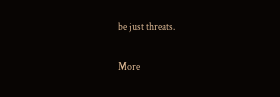be just threats.

More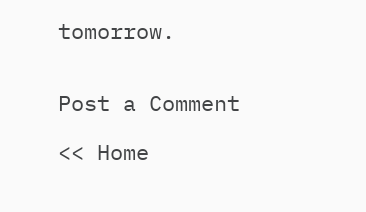tomorrow.


Post a Comment

<< Home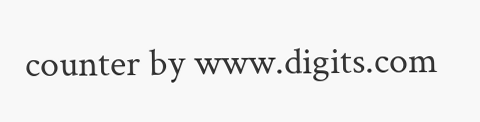counter by www.digits.com